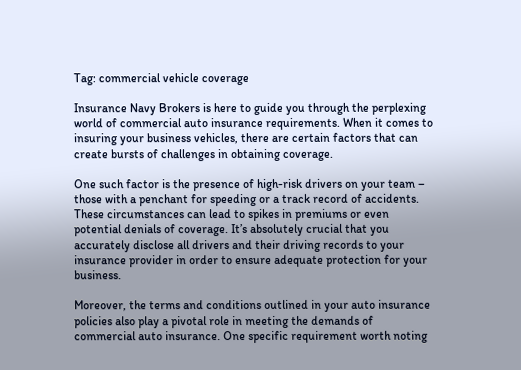Tag: commercial vehicle coverage

Insurance Navy Brokers is here to guide you through the perplexing world of commercial auto insurance requirements. When it comes to insuring your business vehicles, there are certain factors that can create bursts of challenges in obtaining coverage.

One such factor is the presence of high-risk drivers on your team – those with a penchant for speeding or a track record of accidents. These circumstances can lead to spikes in premiums or even potential denials of coverage. It’s absolutely crucial that you accurately disclose all drivers and their driving records to your insurance provider in order to ensure adequate protection for your business.

Moreover, the terms and conditions outlined in your auto insurance policies also play a pivotal role in meeting the demands of commercial auto insurance. One specific requirement worth noting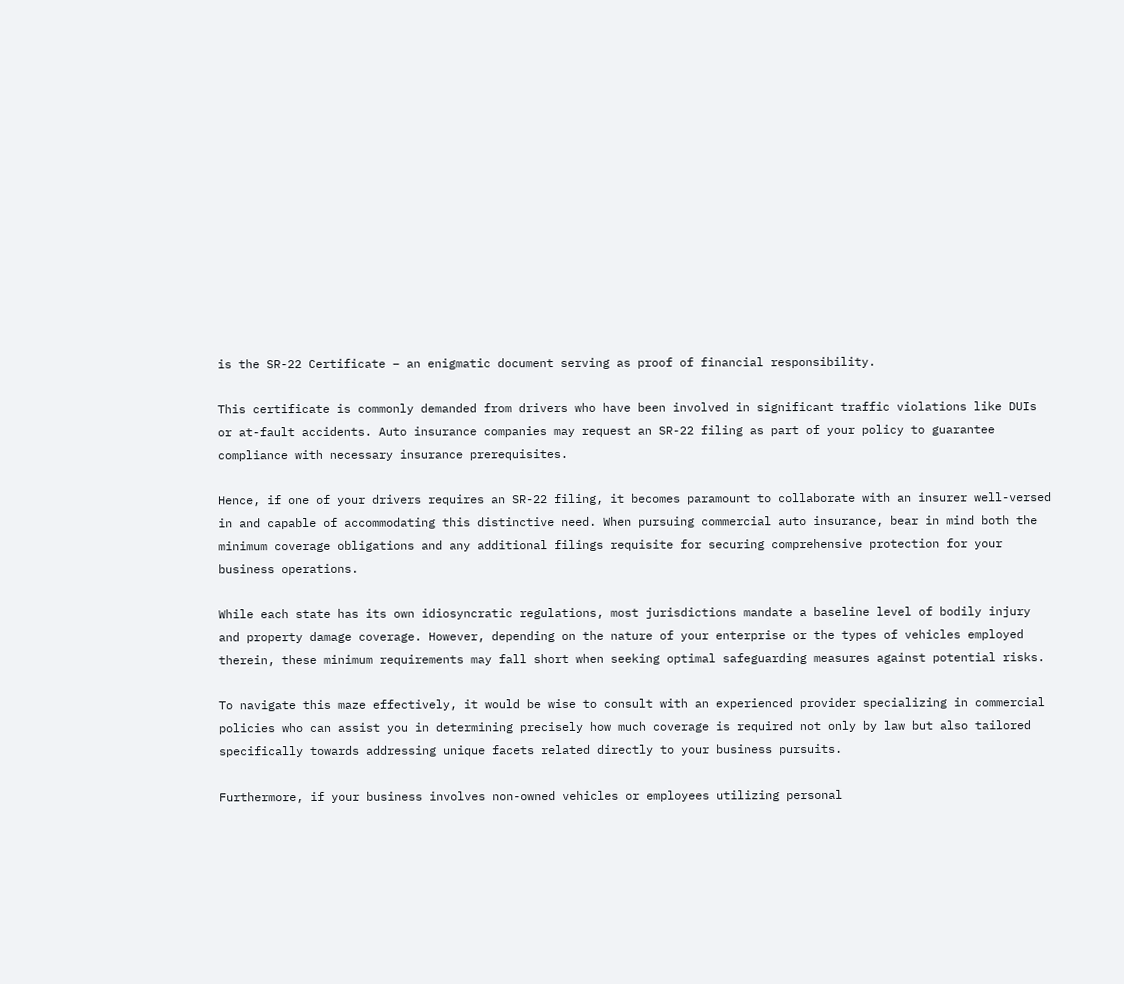is the SR-22 Certificate – an enigmatic document serving as proof of financial responsibility.

This certificate is commonly demanded from drivers who have been involved in significant traffic violations like DUIs or at-fault accidents. Auto insurance companies may request an SR-22 filing as part of your policy to guarantee compliance with necessary insurance prerequisites.

Hence, if one of your drivers requires an SR-22 filing, it becomes paramount to collaborate with an insurer well-versed in and capable of accommodating this distinctive need. When pursuing commercial auto insurance, bear in mind both the minimum coverage obligations and any additional filings requisite for securing comprehensive protection for your business operations.

While each state has its own idiosyncratic regulations, most jurisdictions mandate a baseline level of bodily injury and property damage coverage. However, depending on the nature of your enterprise or the types of vehicles employed therein, these minimum requirements may fall short when seeking optimal safeguarding measures against potential risks.

To navigate this maze effectively, it would be wise to consult with an experienced provider specializing in commercial policies who can assist you in determining precisely how much coverage is required not only by law but also tailored specifically towards addressing unique facets related directly to your business pursuits.

Furthermore, if your business involves non-owned vehicles or employees utilizing personal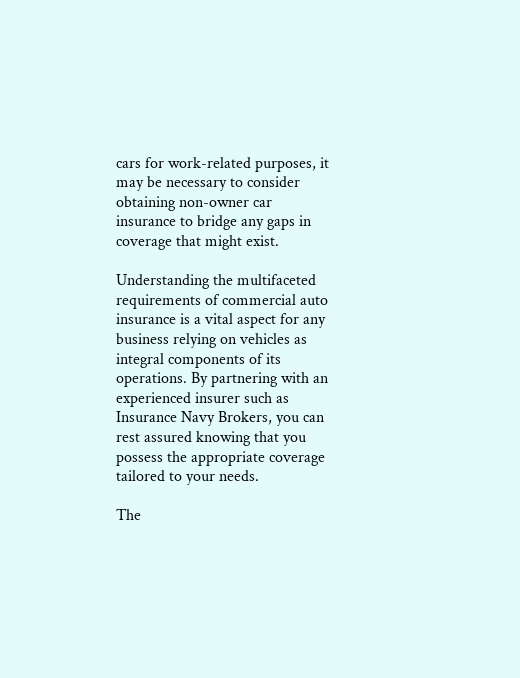cars for work-related purposes, it may be necessary to consider obtaining non-owner car insurance to bridge any gaps in coverage that might exist.

Understanding the multifaceted requirements of commercial auto insurance is a vital aspect for any business relying on vehicles as integral components of its operations. By partnering with an experienced insurer such as Insurance Navy Brokers, you can rest assured knowing that you possess the appropriate coverage tailored to your needs.

The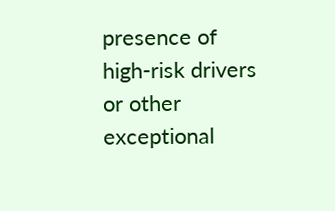presence of high-risk drivers or other exceptional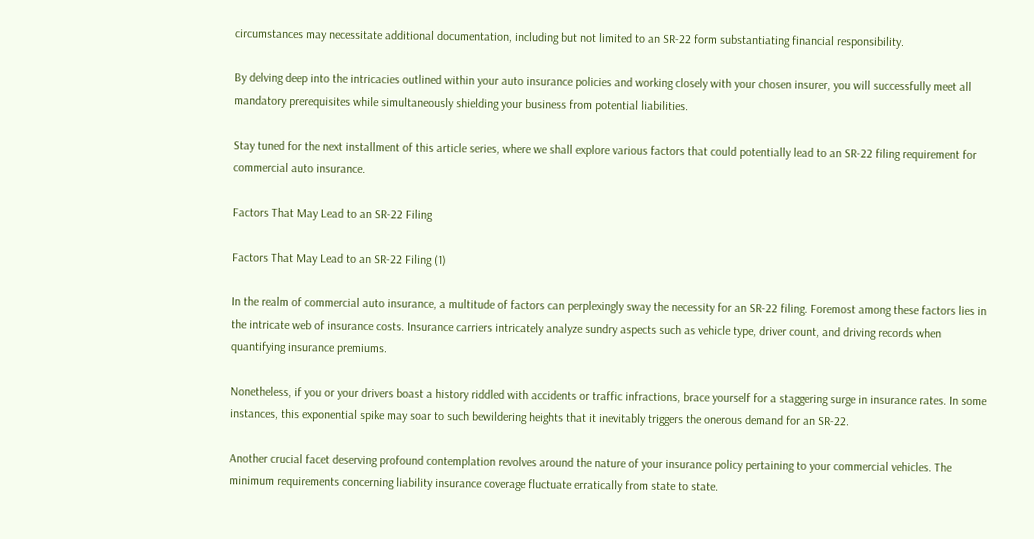circumstances may necessitate additional documentation, including but not limited to an SR-22 form substantiating financial responsibility.

By delving deep into the intricacies outlined within your auto insurance policies and working closely with your chosen insurer, you will successfully meet all mandatory prerequisites while simultaneously shielding your business from potential liabilities.

Stay tuned for the next installment of this article series, where we shall explore various factors that could potentially lead to an SR-22 filing requirement for commercial auto insurance.

Factors That May Lead to an SR-22 Filing

Factors That May Lead to an SR-22 Filing (1)

In the realm of commercial auto insurance, a multitude of factors can perplexingly sway the necessity for an SR-22 filing. Foremost among these factors lies in the intricate web of insurance costs. Insurance carriers intricately analyze sundry aspects such as vehicle type, driver count, and driving records when quantifying insurance premiums.

Nonetheless, if you or your drivers boast a history riddled with accidents or traffic infractions, brace yourself for a staggering surge in insurance rates. In some instances, this exponential spike may soar to such bewildering heights that it inevitably triggers the onerous demand for an SR-22.

Another crucial facet deserving profound contemplation revolves around the nature of your insurance policy pertaining to your commercial vehicles. The minimum requirements concerning liability insurance coverage fluctuate erratically from state to state.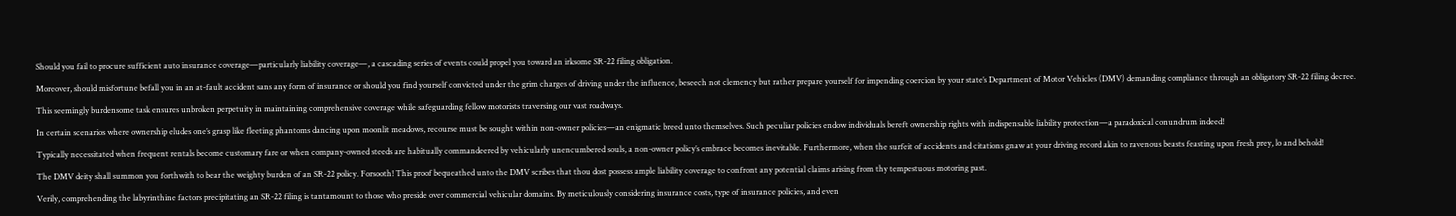Should you fail to procure sufficient auto insurance coverage—particularly liability coverage—, a cascading series of events could propel you toward an irksome SR-22 filing obligation.

Moreover, should misfortune befall you in an at-fault accident sans any form of insurance or should you find yourself convicted under the grim charges of driving under the influence, beseech not clemency but rather prepare yourself for impending coercion by your state’s Department of Motor Vehicles (DMV) demanding compliance through an obligatory SR-22 filing decree.

This seemingly burdensome task ensures unbroken perpetuity in maintaining comprehensive coverage while safeguarding fellow motorists traversing our vast roadways.

In certain scenarios where ownership eludes one’s grasp like fleeting phantoms dancing upon moonlit meadows, recourse must be sought within non-owner policies—an enigmatic breed unto themselves. Such peculiar policies endow individuals bereft ownership rights with indispensable liability protection—a paradoxical conundrum indeed!

Typically necessitated when frequent rentals become customary fare or when company-owned steeds are habitually commandeered by vehicularly unencumbered souls, a non-owner policy’s embrace becomes inevitable. Furthermore, when the surfeit of accidents and citations gnaw at your driving record akin to ravenous beasts feasting upon fresh prey, lo and behold!

The DMV deity shall summon you forthwith to bear the weighty burden of an SR-22 policy. Forsooth! This proof bequeathed unto the DMV scribes that thou dost possess ample liability coverage to confront any potential claims arising from thy tempestuous motoring past.

Verily, comprehending the labyrinthine factors precipitating an SR-22 filing is tantamount to those who preside over commercial vehicular domains. By meticulously considering insurance costs, type of insurance policies, and even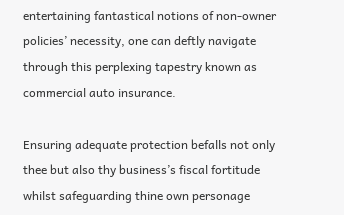entertaining fantastical notions of non-owner policies’ necessity, one can deftly navigate through this perplexing tapestry known as commercial auto insurance.

Ensuring adequate protection befalls not only thee but also thy business’s fiscal fortitude whilst safeguarding thine own personage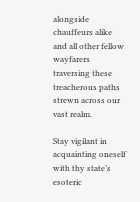alongside chauffeurs alike and all other fellow wayfarers traversing these treacherous paths strewn across our vast realm.

Stay vigilant in acquainting oneself with thy state’s esoteric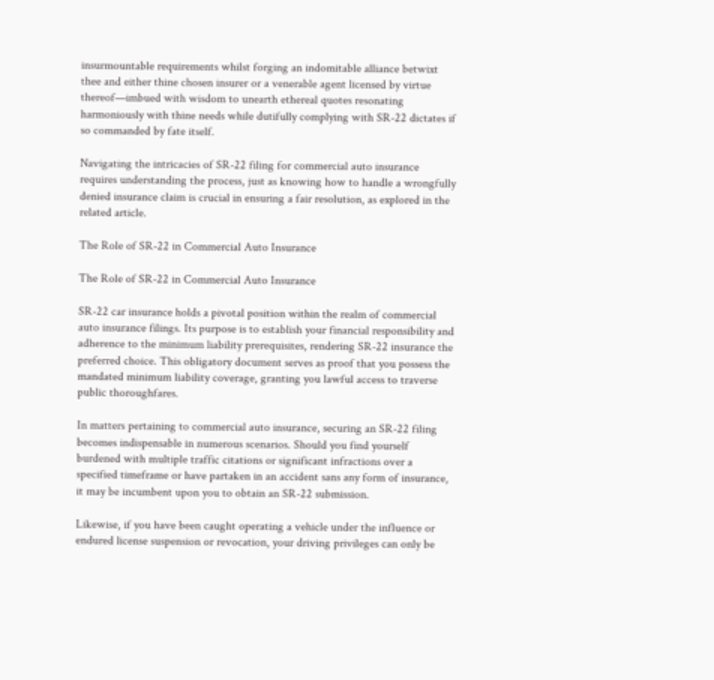insurmountable requirements whilst forging an indomitable alliance betwixt thee and either thine chosen insurer or a venerable agent licensed by virtue thereof—imbued with wisdom to unearth ethereal quotes resonating harmoniously with thine needs while dutifully complying with SR-22 dictates if so commanded by fate itself.

Navigating the intricacies of SR-22 filing for commercial auto insurance requires understanding the process, just as knowing how to handle a wrongfully denied insurance claim is crucial in ensuring a fair resolution, as explored in the related article.

The Role of SR-22 in Commercial Auto Insurance

The Role of SR-22 in Commercial Auto Insurance

SR-22 car insurance holds a pivotal position within the realm of commercial auto insurance filings. Its purpose is to establish your financial responsibility and adherence to the minimum liability prerequisites, rendering SR-22 insurance the preferred choice. This obligatory document serves as proof that you possess the mandated minimum liability coverage, granting you lawful access to traverse public thoroughfares.

In matters pertaining to commercial auto insurance, securing an SR-22 filing becomes indispensable in numerous scenarios. Should you find yourself burdened with multiple traffic citations or significant infractions over a specified timeframe or have partaken in an accident sans any form of insurance, it may be incumbent upon you to obtain an SR-22 submission.

Likewise, if you have been caught operating a vehicle under the influence or endured license suspension or revocation, your driving privileges can only be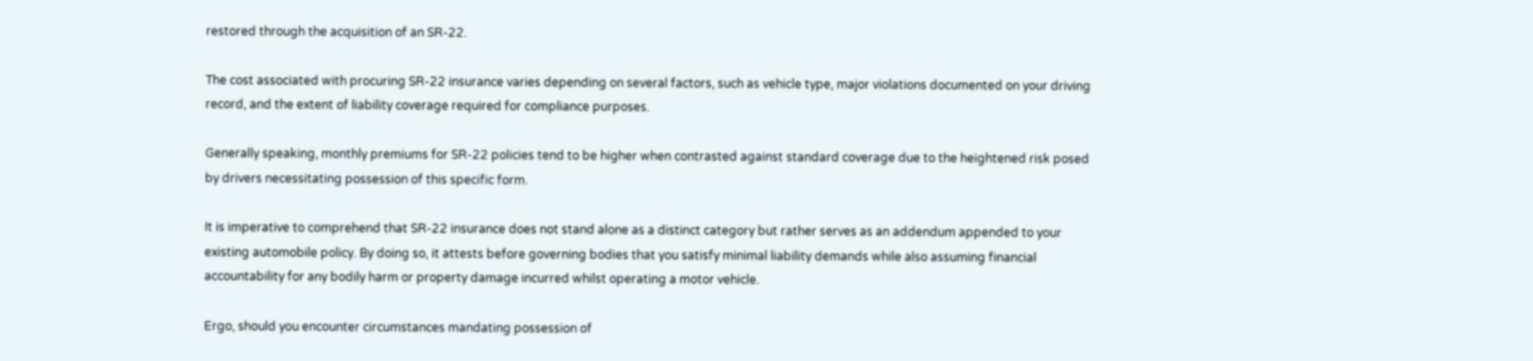restored through the acquisition of an SR-22.

The cost associated with procuring SR-22 insurance varies depending on several factors, such as vehicle type, major violations documented on your driving record, and the extent of liability coverage required for compliance purposes.

Generally speaking, monthly premiums for SR-22 policies tend to be higher when contrasted against standard coverage due to the heightened risk posed by drivers necessitating possession of this specific form.

It is imperative to comprehend that SR-22 insurance does not stand alone as a distinct category but rather serves as an addendum appended to your existing automobile policy. By doing so, it attests before governing bodies that you satisfy minimal liability demands while also assuming financial accountability for any bodily harm or property damage incurred whilst operating a motor vehicle.

Ergo, should you encounter circumstances mandating possession of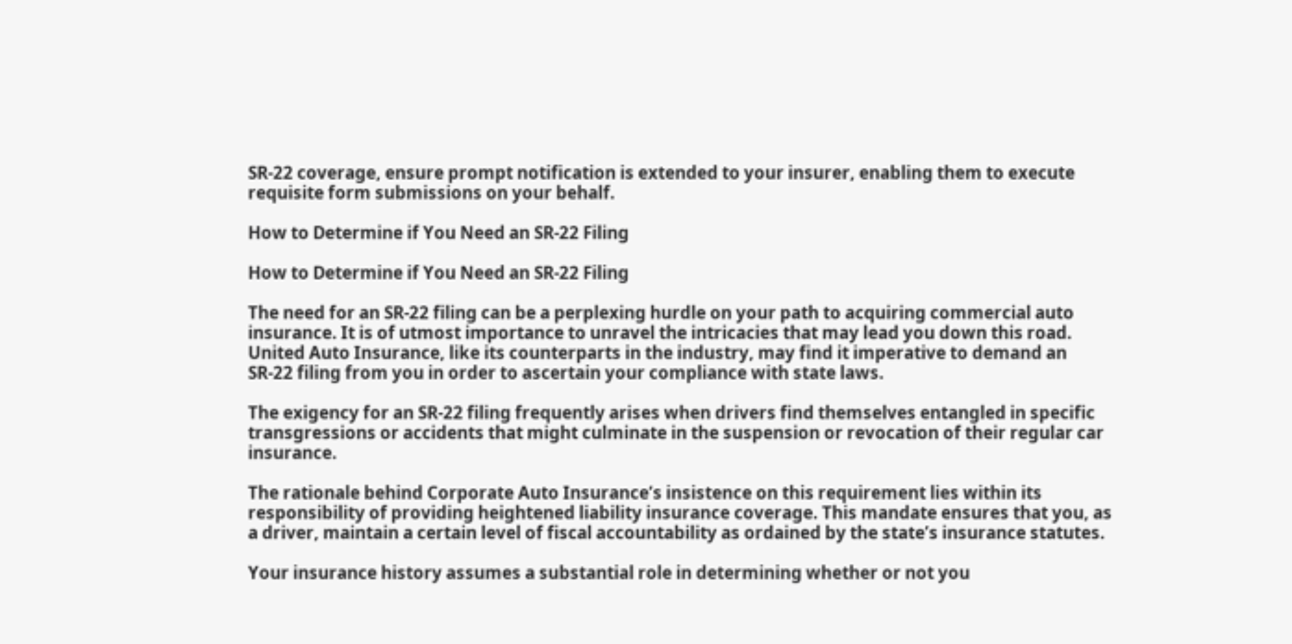SR-22 coverage, ensure prompt notification is extended to your insurer, enabling them to execute requisite form submissions on your behalf.

How to Determine if You Need an SR-22 Filing

How to Determine if You Need an SR-22 Filing

The need for an SR-22 filing can be a perplexing hurdle on your path to acquiring commercial auto insurance. It is of utmost importance to unravel the intricacies that may lead you down this road. United Auto Insurance, like its counterparts in the industry, may find it imperative to demand an SR-22 filing from you in order to ascertain your compliance with state laws.

The exigency for an SR-22 filing frequently arises when drivers find themselves entangled in specific transgressions or accidents that might culminate in the suspension or revocation of their regular car insurance.

The rationale behind Corporate Auto Insurance’s insistence on this requirement lies within its responsibility of providing heightened liability insurance coverage. This mandate ensures that you, as a driver, maintain a certain level of fiscal accountability as ordained by the state’s insurance statutes.

Your insurance history assumes a substantial role in determining whether or not you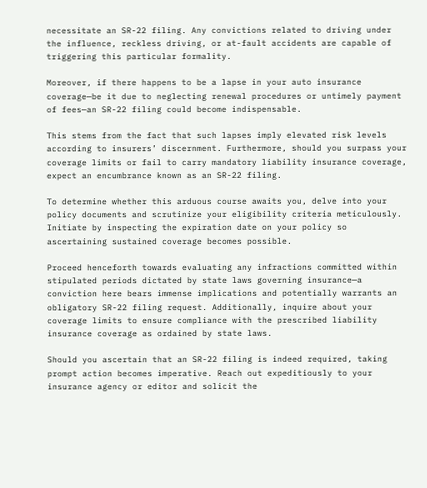necessitate an SR-22 filing. Any convictions related to driving under the influence, reckless driving, or at-fault accidents are capable of triggering this particular formality.

Moreover, if there happens to be a lapse in your auto insurance coverage—be it due to neglecting renewal procedures or untimely payment of fees—an SR-22 filing could become indispensable.

This stems from the fact that such lapses imply elevated risk levels according to insurers’ discernment. Furthermore, should you surpass your coverage limits or fail to carry mandatory liability insurance coverage, expect an encumbrance known as an SR-22 filing.

To determine whether this arduous course awaits you, delve into your policy documents and scrutinize your eligibility criteria meticulously. Initiate by inspecting the expiration date on your policy so ascertaining sustained coverage becomes possible.

Proceed henceforth towards evaluating any infractions committed within stipulated periods dictated by state laws governing insurance—a conviction here bears immense implications and potentially warrants an obligatory SR-22 filing request. Additionally, inquire about your coverage limits to ensure compliance with the prescribed liability insurance coverage as ordained by state laws.

Should you ascertain that an SR-22 filing is indeed required, taking prompt action becomes imperative. Reach out expeditiously to your insurance agency or editor and solicit the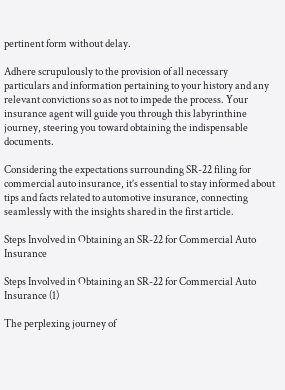pertinent form without delay.

Adhere scrupulously to the provision of all necessary particulars and information pertaining to your history and any relevant convictions so as not to impede the process. Your insurance agent will guide you through this labyrinthine journey, steering you toward obtaining the indispensable documents.

Considering the expectations surrounding SR-22 filing for commercial auto insurance, it’s essential to stay informed about tips and facts related to automotive insurance, connecting seamlessly with the insights shared in the first article.

Steps Involved in Obtaining an SR-22 for Commercial Auto Insurance

Steps Involved in Obtaining an SR-22 for Commercial Auto Insurance (1)

The perplexing journey of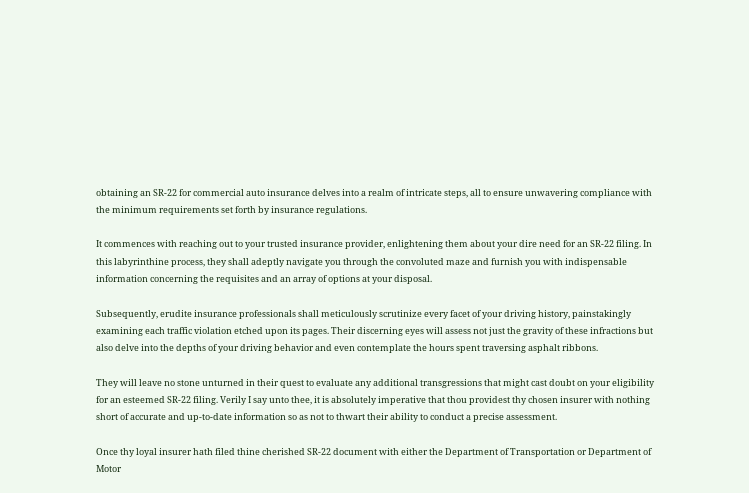obtaining an SR-22 for commercial auto insurance delves into a realm of intricate steps, all to ensure unwavering compliance with the minimum requirements set forth by insurance regulations.

It commences with reaching out to your trusted insurance provider, enlightening them about your dire need for an SR-22 filing. In this labyrinthine process, they shall adeptly navigate you through the convoluted maze and furnish you with indispensable information concerning the requisites and an array of options at your disposal.

Subsequently, erudite insurance professionals shall meticulously scrutinize every facet of your driving history, painstakingly examining each traffic violation etched upon its pages. Their discerning eyes will assess not just the gravity of these infractions but also delve into the depths of your driving behavior and even contemplate the hours spent traversing asphalt ribbons.

They will leave no stone unturned in their quest to evaluate any additional transgressions that might cast doubt on your eligibility for an esteemed SR-22 filing. Verily I say unto thee, it is absolutely imperative that thou providest thy chosen insurer with nothing short of accurate and up-to-date information so as not to thwart their ability to conduct a precise assessment.

Once thy loyal insurer hath filed thine cherished SR-22 document with either the Department of Transportation or Department of Motor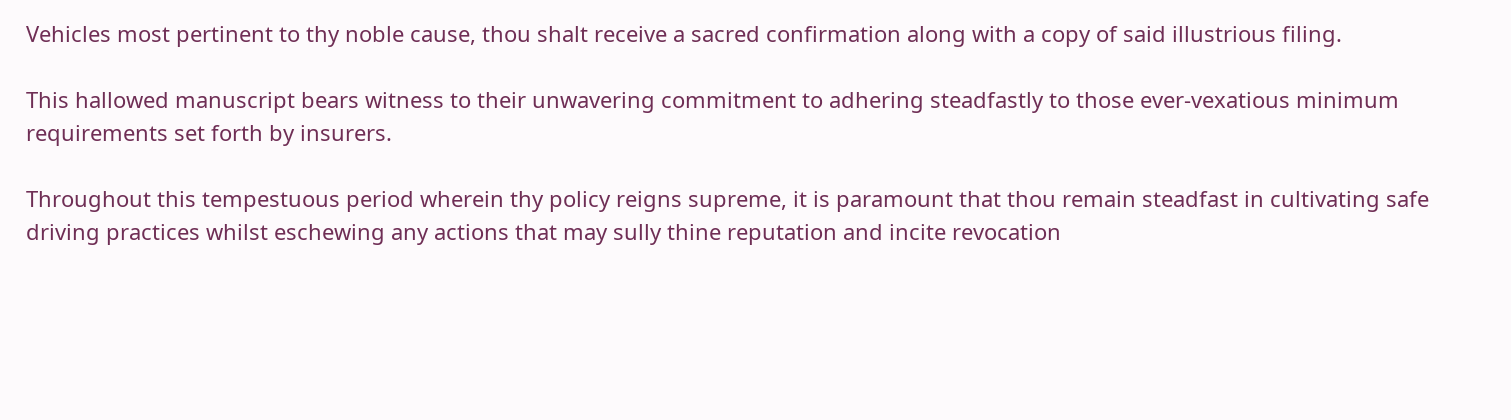Vehicles most pertinent to thy noble cause, thou shalt receive a sacred confirmation along with a copy of said illustrious filing.

This hallowed manuscript bears witness to their unwavering commitment to adhering steadfastly to those ever-vexatious minimum requirements set forth by insurers.

Throughout this tempestuous period wherein thy policy reigns supreme, it is paramount that thou remain steadfast in cultivating safe driving practices whilst eschewing any actions that may sully thine reputation and incite revocation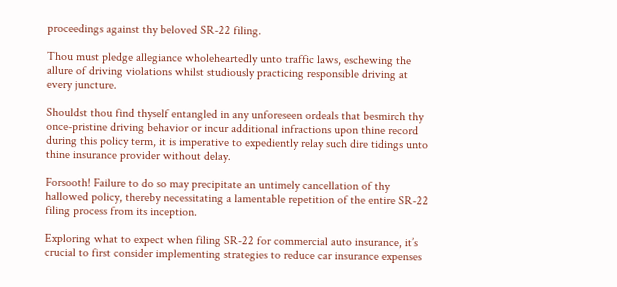proceedings against thy beloved SR-22 filing.

Thou must pledge allegiance wholeheartedly unto traffic laws, eschewing the allure of driving violations whilst studiously practicing responsible driving at every juncture.

Shouldst thou find thyself entangled in any unforeseen ordeals that besmirch thy once-pristine driving behavior or incur additional infractions upon thine record during this policy term, it is imperative to expediently relay such dire tidings unto thine insurance provider without delay.

Forsooth! Failure to do so may precipitate an untimely cancellation of thy hallowed policy, thereby necessitating a lamentable repetition of the entire SR-22 filing process from its inception.

Exploring what to expect when filing SR-22 for commercial auto insurance, it’s crucial to first consider implementing strategies to reduce car insurance expenses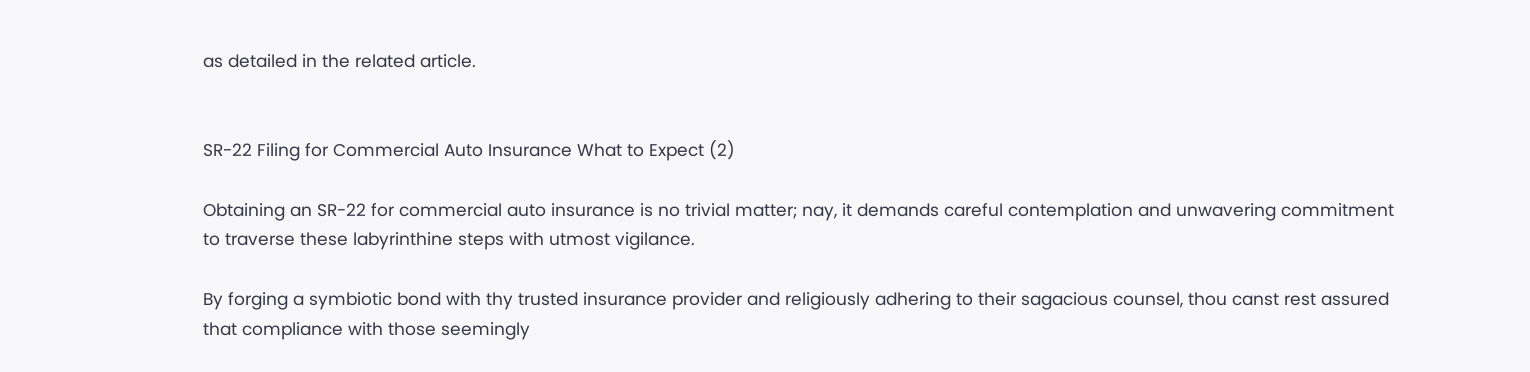as detailed in the related article.


SR-22 Filing for Commercial Auto Insurance What to Expect (2)

Obtaining an SR-22 for commercial auto insurance is no trivial matter; nay, it demands careful contemplation and unwavering commitment to traverse these labyrinthine steps with utmost vigilance.

By forging a symbiotic bond with thy trusted insurance provider and religiously adhering to their sagacious counsel, thou canst rest assured that compliance with those seemingly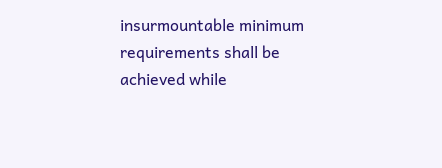insurmountable minimum requirements shall be achieved while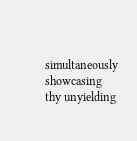simultaneously showcasing thy unyielding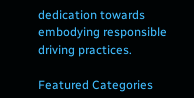dedication towards embodying responsible driving practices.

Featured Categories